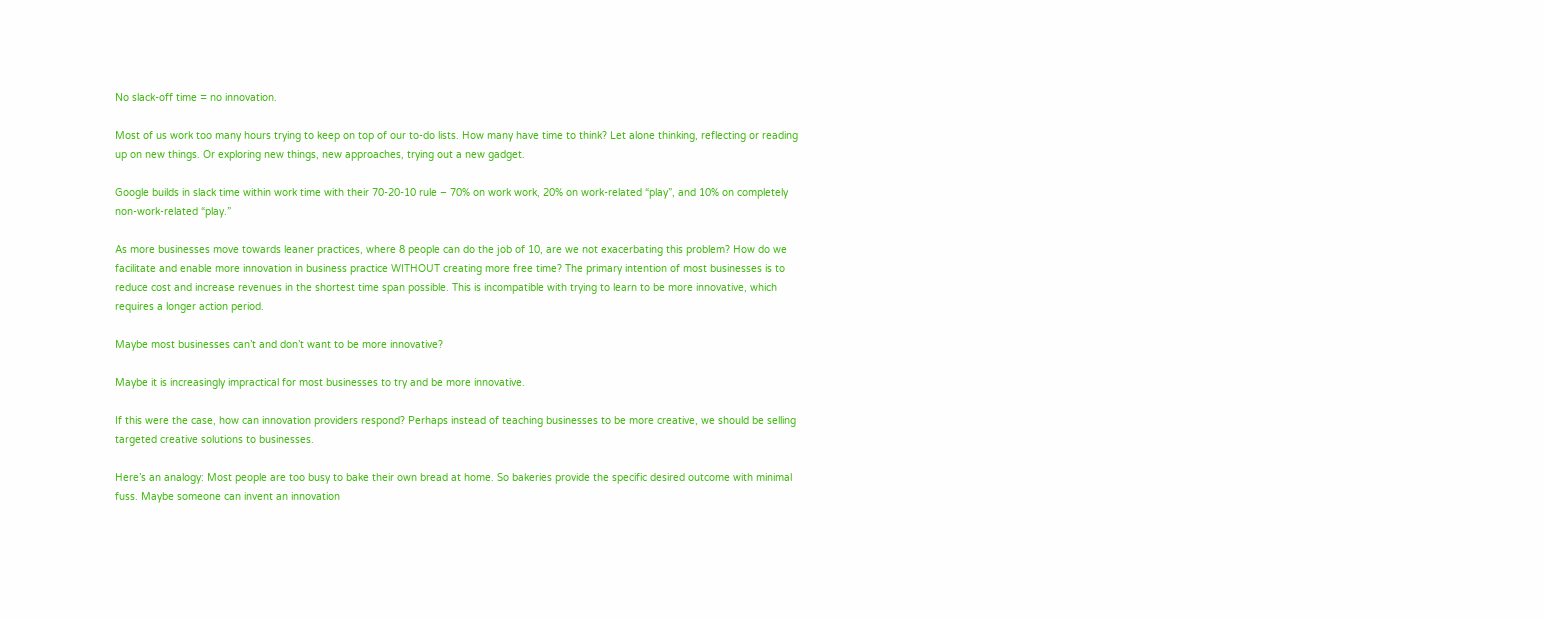No slack-off time = no innovation.

Most of us work too many hours trying to keep on top of our to-do lists. How many have time to think? Let alone thinking, reflecting or reading up on new things. Or exploring new things, new approaches, trying out a new gadget.

Google builds in slack time within work time with their 70-20-10 rule – 70% on work work, 20% on work-related “play”, and 10% on completely non-work-related “play.”

As more businesses move towards leaner practices, where 8 people can do the job of 10, are we not exacerbating this problem? How do we facilitate and enable more innovation in business practice WITHOUT creating more free time? The primary intention of most businesses is to reduce cost and increase revenues in the shortest time span possible. This is incompatible with trying to learn to be more innovative, which requires a longer action period.

Maybe most businesses can’t and don’t want to be more innovative?

Maybe it is increasingly impractical for most businesses to try and be more innovative.

If this were the case, how can innovation providers respond? Perhaps instead of teaching businesses to be more creative, we should be selling targeted creative solutions to businesses.

Here’s an analogy: Most people are too busy to bake their own bread at home. So bakeries provide the specific desired outcome with minimal fuss. Maybe someone can invent an innovation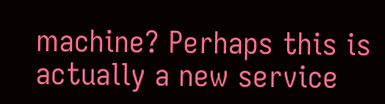machine? Perhaps this is actually a new service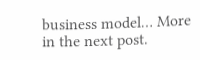business model… More in the next post.